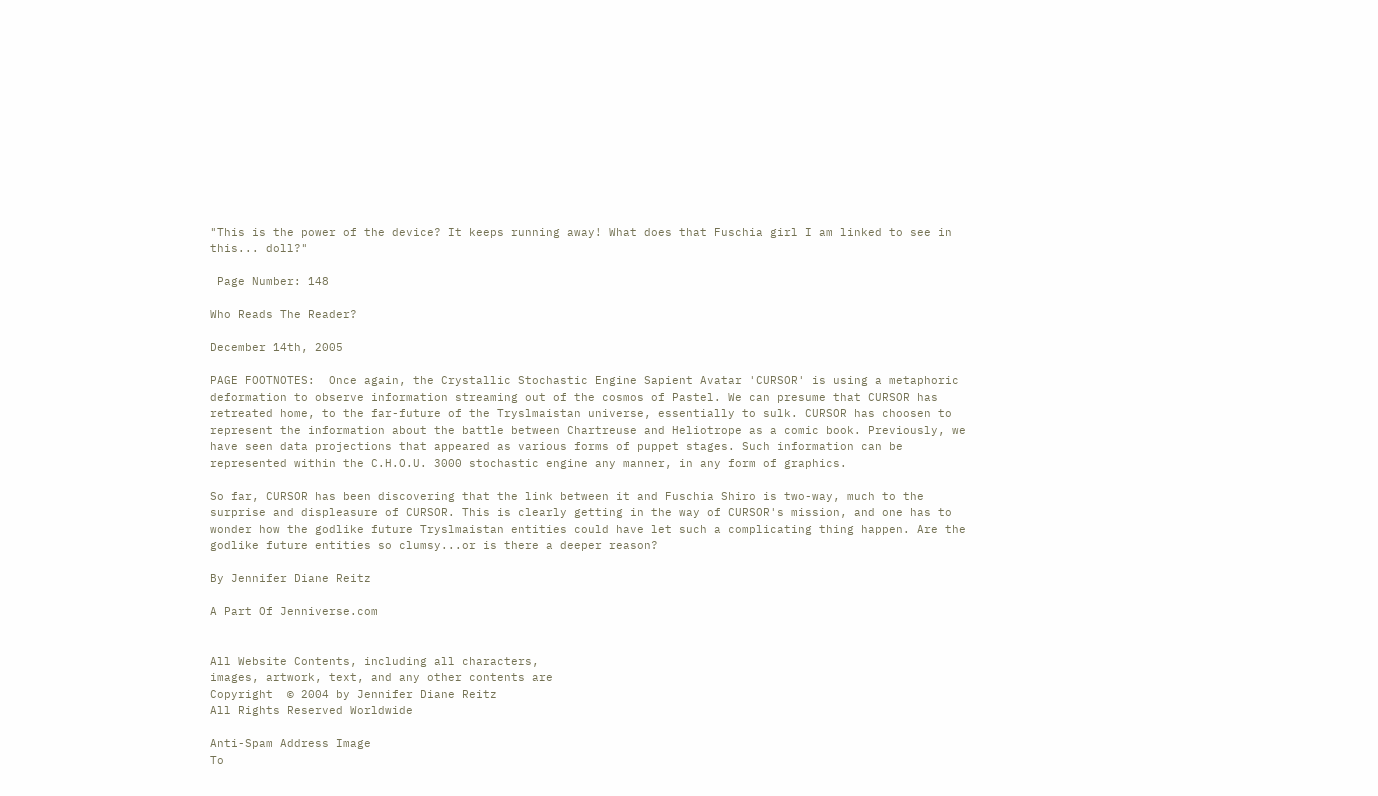"This is the power of the device? It keeps running away! What does that Fuschia girl I am linked to see in this... doll?"

 Page Number: 148

Who Reads The Reader?

December 14th, 2005

PAGE FOOTNOTES:  Once again, the Crystallic Stochastic Engine Sapient Avatar 'CURSOR' is using a metaphoric deformation to observe information streaming out of the cosmos of Pastel. We can presume that CURSOR has retreated home, to the far-future of the Tryslmaistan universe, essentially to sulk. CURSOR has choosen to represent the information about the battle between Chartreuse and Heliotrope as a comic book. Previously, we have seen data projections that appeared as various forms of puppet stages. Such information can be represented within the C.H.O.U. 3000 stochastic engine any manner, in any form of graphics.

So far, CURSOR has been discovering that the link between it and Fuschia Shiro is two-way, much to the surprise and displeasure of CURSOR. This is clearly getting in the way of CURSOR's mission, and one has to wonder how the godlike future Tryslmaistan entities could have let such a complicating thing happen. Are the godlike future entities so clumsy...or is there a deeper reason?

By Jennifer Diane Reitz

A Part Of Jenniverse.com


All Website Contents, including all characters,
images, artwork, text, and any other contents are
Copyright  © 2004 by Jennifer Diane Reitz
All Rights Reserved Worldwide

Anti-Spam Address Image
To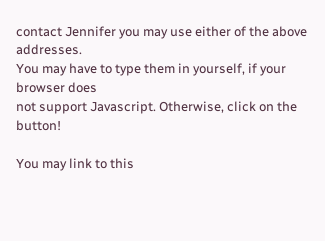contact Jennifer you may use either of the above addresses.
You may have to type them in yourself, if your browser does
not support Javascript. Otherwise, click on the button!

You may link to this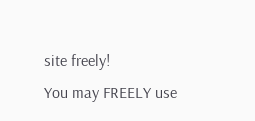site freely!
You may FREELY use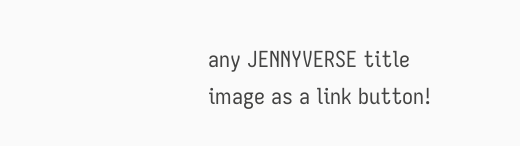any JENNYVERSE title image as a link button!